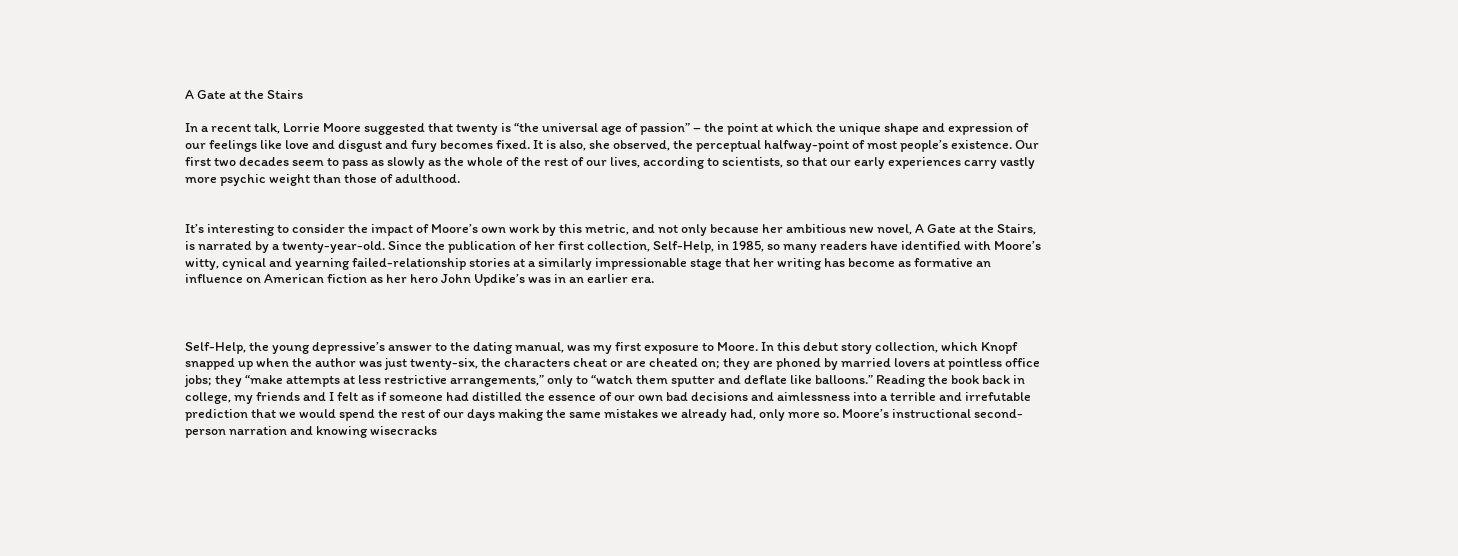A Gate at the Stairs

In a recent talk, Lorrie Moore suggested that twenty is “the universal age of passion” – the point at which the unique shape and expression of our feelings like love and disgust and fury becomes fixed. It is also, she observed, the perceptual halfway-point of most people’s existence. Our first two decades seem to pass as slowly as the whole of the rest of our lives, according to scientists, so that our early experiences carry vastly more psychic weight than those of adulthood.


It’s interesting to consider the impact of Moore’s own work by this metric, and not only because her ambitious new novel, A Gate at the Stairs, is narrated by a twenty-year-old. Since the publication of her first collection, Self-Help, in 1985, so many readers have identified with Moore’s witty, cynical and yearning failed-relationship stories at a similarly impressionable stage that her writing has become as formative an influence on American fiction as her hero John Updike’s was in an earlier era.



Self-Help, the young depressive’s answer to the dating manual, was my first exposure to Moore. In this debut story collection, which Knopf snapped up when the author was just twenty-six, the characters cheat or are cheated on; they are phoned by married lovers at pointless office jobs; they “make attempts at less restrictive arrangements,” only to “watch them sputter and deflate like balloons.” Reading the book back in college, my friends and I felt as if someone had distilled the essence of our own bad decisions and aimlessness into a terrible and irrefutable prediction that we would spend the rest of our days making the same mistakes we already had, only more so. Moore’s instructional second-person narration and knowing wisecracks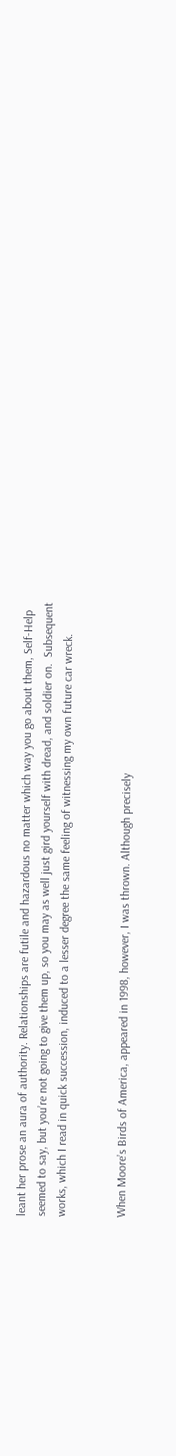leant her prose an aura of authority. Relationships are futile and hazardous no matter which way you go about them, Self-Help seemed to say, but you’re not going to give them up, so you may as well just gird yourself with dread, and soldier on.  Subsequent works, which I read in quick succession, induced to a lesser degree the same feeling of witnessing my own future car wreck.


When Moore’s Birds of America, appeared in 1998, however, I was thrown. Although precisely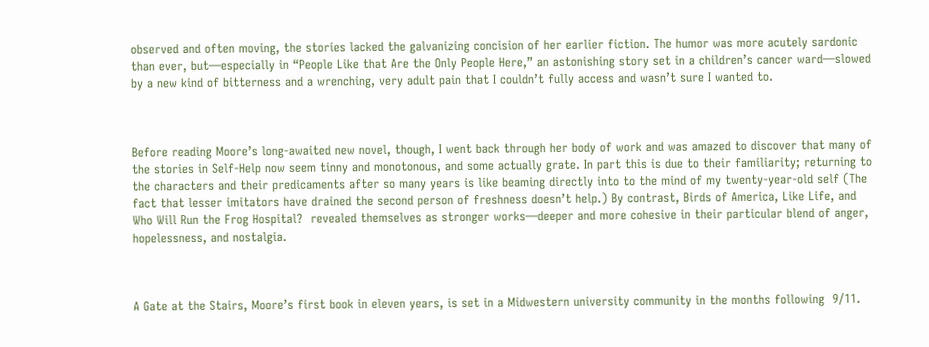observed and often moving, the stories lacked the galvanizing concision of her earlier fiction. The humor was more acutely sardonic than ever, but—especially in “People Like that Are the Only People Here,” an astonishing story set in a children’s cancer ward—slowed by a new kind of bitterness and a wrenching, very adult pain that I couldn’t fully access and wasn’t sure I wanted to.



Before reading Moore’s long-awaited new novel, though, I went back through her body of work and was amazed to discover that many of the stories in Self-Help now seem tinny and monotonous, and some actually grate. In part this is due to their familiarity; returning to the characters and their predicaments after so many years is like beaming directly into to the mind of my twenty-year-old self (The fact that lesser imitators have drained the second person of freshness doesn’t help.) By contrast, Birds of America, Like Life, and Who Will Run the Frog Hospital?  revealed themselves as stronger works—deeper and more cohesive in their particular blend of anger, hopelessness, and nostalgia.



A Gate at the Stairs, Moore’s first book in eleven years, is set in a Midwestern university community in the months following  9/11.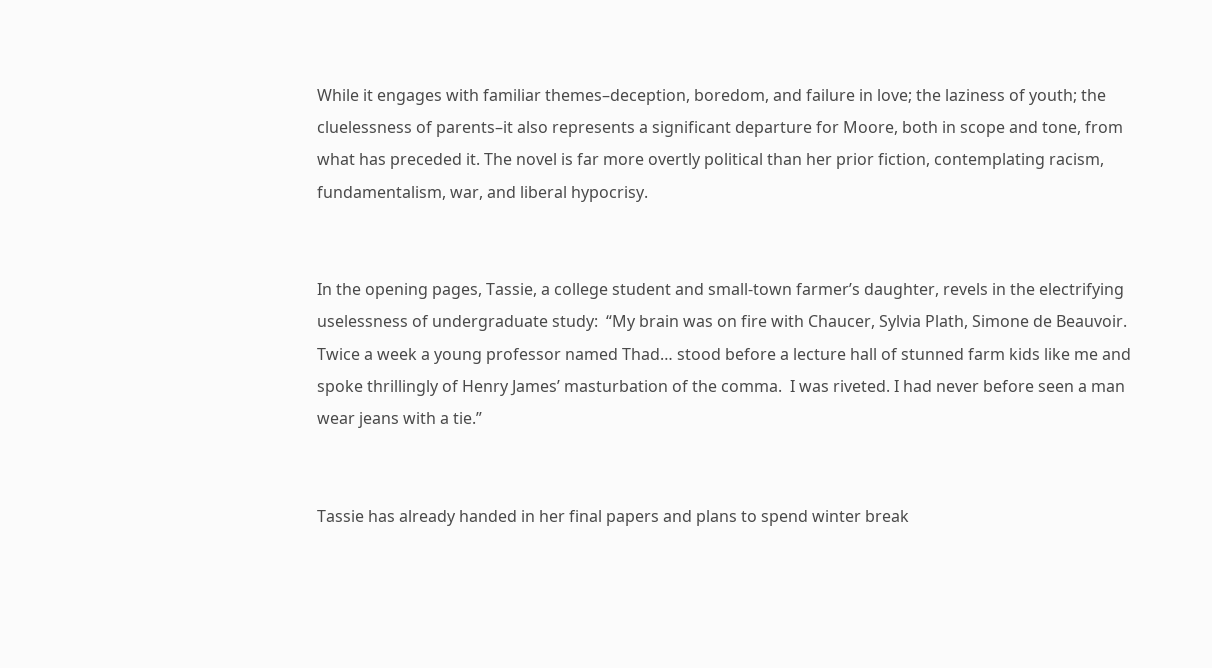While it engages with familiar themes–deception, boredom, and failure in love; the laziness of youth; the cluelessness of parents–it also represents a significant departure for Moore, both in scope and tone, from what has preceded it. The novel is far more overtly political than her prior fiction, contemplating racism, fundamentalism, war, and liberal hypocrisy.


In the opening pages, Tassie, a college student and small-town farmer’s daughter, revels in the electrifying uselessness of undergraduate study:  “My brain was on fire with Chaucer, Sylvia Plath, Simone de Beauvoir. Twice a week a young professor named Thad… stood before a lecture hall of stunned farm kids like me and spoke thrillingly of Henry James’ masturbation of the comma.  I was riveted. I had never before seen a man wear jeans with a tie.”


Tassie has already handed in her final papers and plans to spend winter break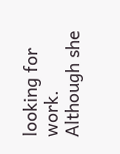looking for work.  Although she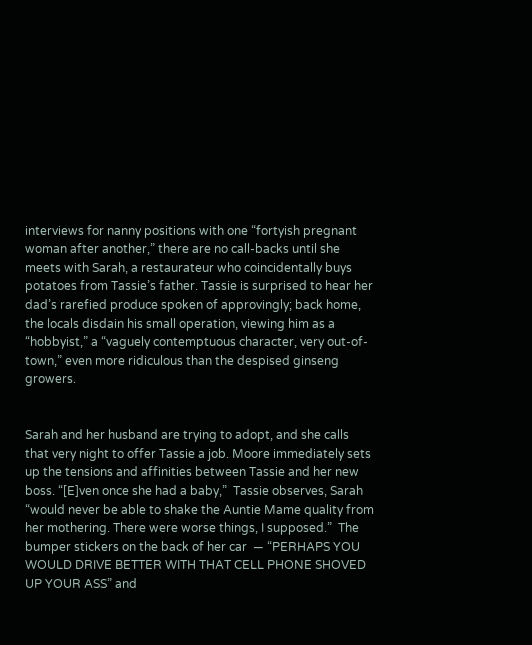interviews for nanny positions with one “fortyish pregnant woman after another,” there are no call-backs until she meets with Sarah, a restaurateur who coincidentally buys potatoes from Tassie’s father. Tassie is surprised to hear her dad’s rarefied produce spoken of approvingly; back home, the locals disdain his small operation, viewing him as a “hobbyist,” a “vaguely contemptuous character, very out-of-town,” even more ridiculous than the despised ginseng growers.


Sarah and her husband are trying to adopt, and she calls that very night to offer Tassie a job. Moore immediately sets up the tensions and affinities between Tassie and her new boss. “[E]ven once she had a baby,”  Tassie observes, Sarah “would never be able to shake the Auntie Mame quality from her mothering. There were worse things, I supposed.”  The bumper stickers on the back of her car  — “PERHAPS YOU WOULD DRIVE BETTER WITH THAT CELL PHONE SHOVED UP YOUR ASS” and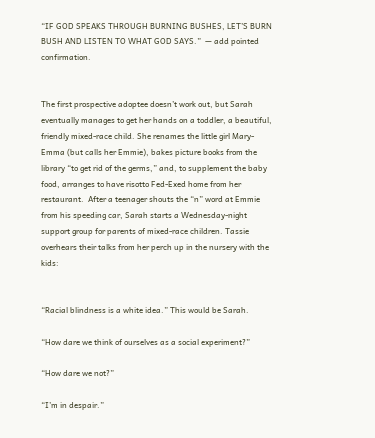“IF GOD SPEAKS THROUGH BURNING BUSHES, LET’S BURN BUSH AND LISTEN TO WHAT GOD SAYS.”  — add pointed confirmation.


The first prospective adoptee doesn’t work out, but Sarah eventually manages to get her hands on a toddler, a beautiful, friendly mixed-race child. She renames the little girl Mary-Emma (but calls her Emmie), bakes picture books from the library “to get rid of the germs,” and, to supplement the baby food, arranges to have risotto Fed-Exed home from her restaurant.  After a teenager shouts the “n” word at Emmie from his speeding car, Sarah starts a Wednesday-night support group for parents of mixed-race children. Tassie overhears their talks from her perch up in the nursery with the kids:


“Racial blindness is a white idea.” This would be Sarah.

“How dare we think of ourselves as a social experiment?”

“How dare we not?”

“I’m in despair.”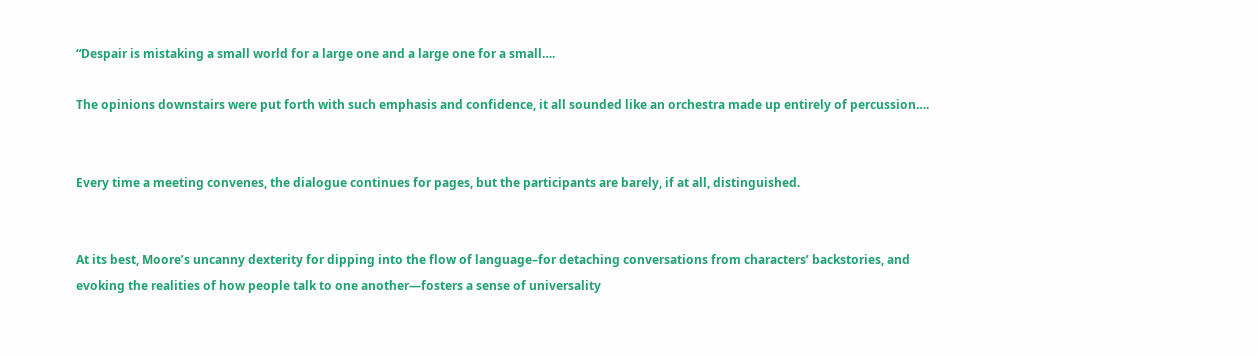“Despair is mistaking a small world for a large one and a large one for a small….

The opinions downstairs were put forth with such emphasis and confidence, it all sounded like an orchestra made up entirely of percussion….


Every time a meeting convenes, the dialogue continues for pages, but the participants are barely, if at all, distinguished.


At its best, Moore’s uncanny dexterity for dipping into the flow of language–for detaching conversations from characters’ backstories, and evoking the realities of how people talk to one another—fosters a sense of universality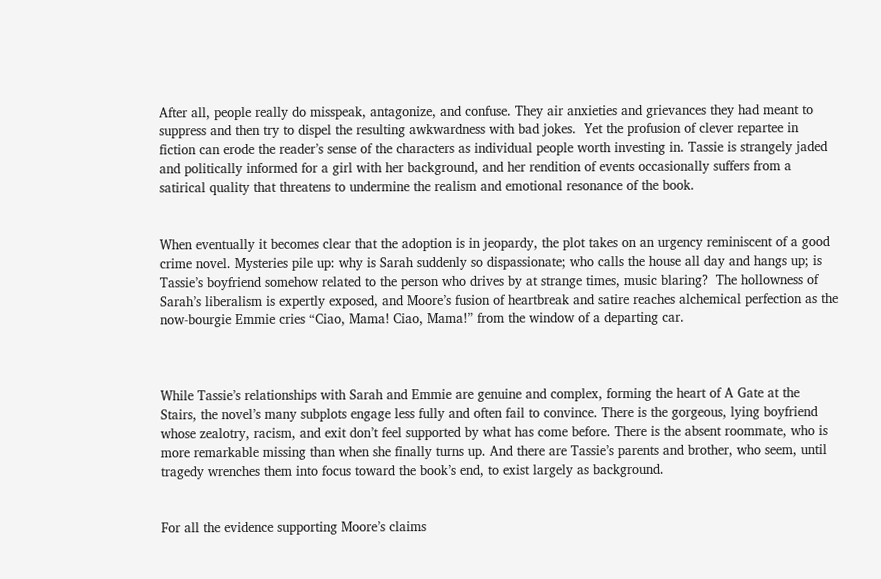After all, people really do misspeak, antagonize, and confuse. They air anxieties and grievances they had meant to suppress and then try to dispel the resulting awkwardness with bad jokes.  Yet the profusion of clever repartee in fiction can erode the reader’s sense of the characters as individual people worth investing in. Tassie is strangely jaded and politically informed for a girl with her background, and her rendition of events occasionally suffers from a satirical quality that threatens to undermine the realism and emotional resonance of the book.


When eventually it becomes clear that the adoption is in jeopardy, the plot takes on an urgency reminiscent of a good crime novel. Mysteries pile up: why is Sarah suddenly so dispassionate; who calls the house all day and hangs up; is Tassie’s boyfriend somehow related to the person who drives by at strange times, music blaring?  The hollowness of Sarah’s liberalism is expertly exposed, and Moore’s fusion of heartbreak and satire reaches alchemical perfection as the now-bourgie Emmie cries “Ciao, Mama! Ciao, Mama!” from the window of a departing car.



While Tassie’s relationships with Sarah and Emmie are genuine and complex, forming the heart of A Gate at the Stairs, the novel’s many subplots engage less fully and often fail to convince. There is the gorgeous, lying boyfriend whose zealotry, racism, and exit don’t feel supported by what has come before. There is the absent roommate, who is more remarkable missing than when she finally turns up. And there are Tassie’s parents and brother, who seem, until tragedy wrenches them into focus toward the book’s end, to exist largely as background.


For all the evidence supporting Moore’s claims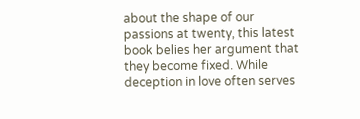about the shape of our passions at twenty, this latest book belies her argument that they become fixed. While deception in love often serves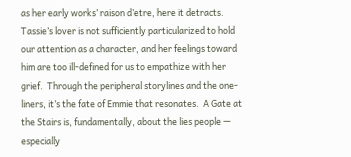as her early works’ raison d’etre, here it detracts. Tassie’s lover is not sufficiently particularized to hold our attention as a character, and her feelings toward him are too ill-defined for us to empathize with her grief.  Through the peripheral storylines and the one-liners, it’s the fate of Emmie that resonates.  A Gate at the Stairs is, fundamentally, about the lies people — especially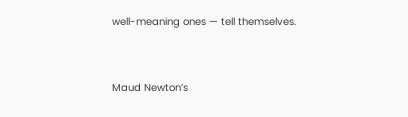well-meaning ones — tell themselves.


Maud Newton’s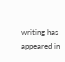writing has appeared in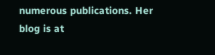numerous publications. Her blog is at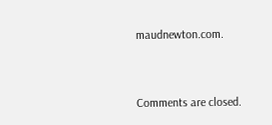maudnewton.com.


Comments are closed.